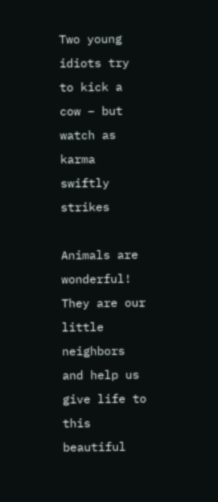Two young idiots try to kick a cow – but watch as karma swiftly strikes

Animals are wonderful! They are our little neighbors and help us give life to this beautiful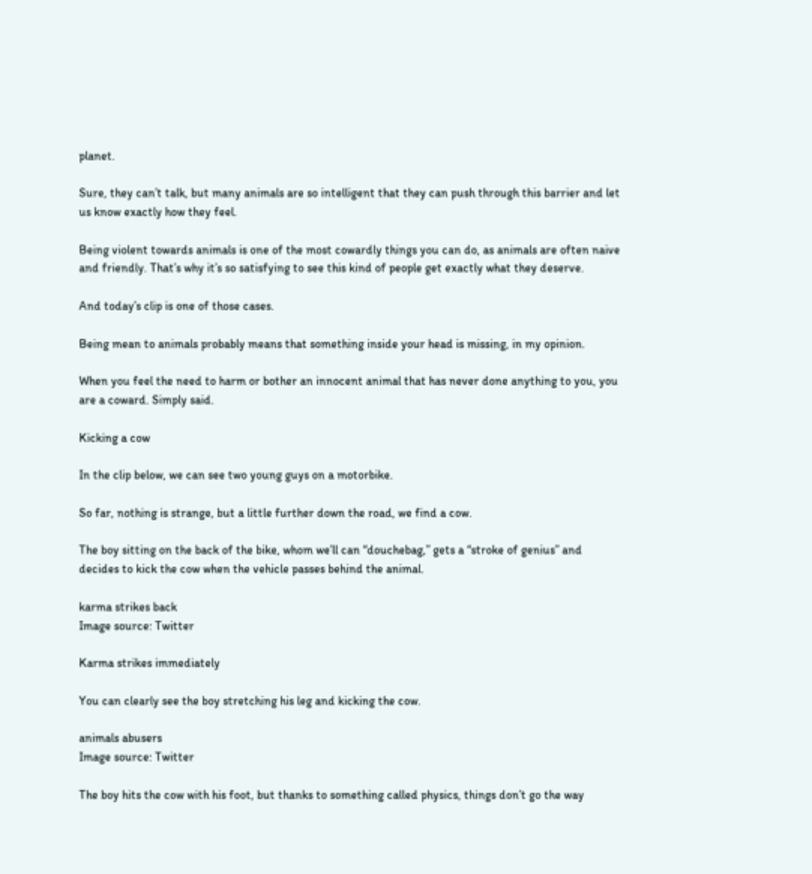planet.

Sure, they can’t talk, but many animals are so intelligent that they can push through this barrier and let us know exactly how they feel.

Being violent towards animals is one of the most cowardly things you can do, as animals are often naive and friendly. That’s why it’s so satisfying to see this kind of people get exactly what they deserve.

And today’s clip is one of those cases.

Being mean to animals probably means that something inside your head is missing, in my opinion.

When you feel the need to harm or bother an innocent animal that has never done anything to you, you are a coward. Simply said.

Kicking a cow

In the clip below, we can see two young guys on a motorbike.

So far, nothing is strange, but a little further down the road, we find a cow.

The boy sitting on the back of the bike, whom we’ll can “douchebag,” gets a “stroke of genius” and decides to kick the cow when the vehicle passes behind the animal.

karma strikes back
Image source: Twitter

Karma strikes immediately

You can clearly see the boy stretching his leg and kicking the cow.

animals abusers
Image source: Twitter

The boy hits the cow with his foot, but thanks to something called physics, things don’t go the way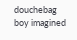douchebag boy imagined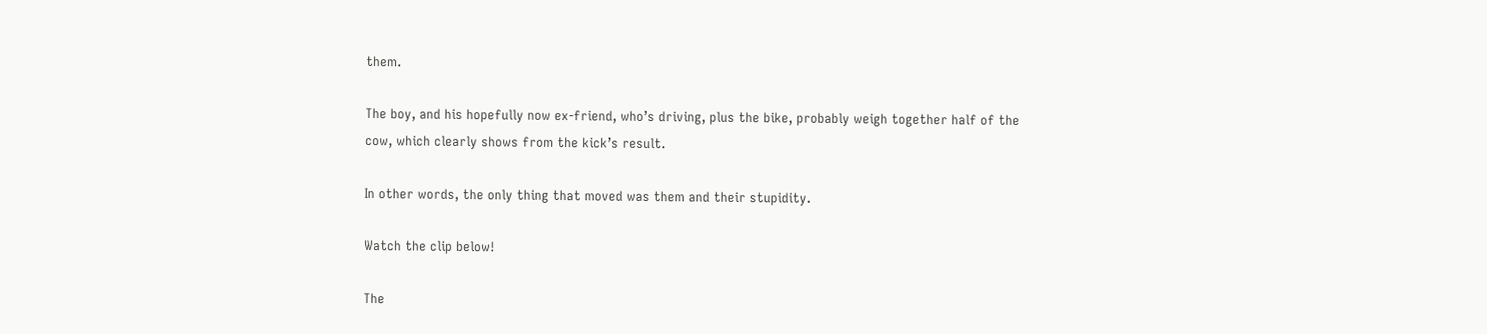them.

The boy, and his hopefully now ex-friend, who’s driving, plus the bike, probably weigh together half of the cow, which clearly shows from the kick’s result.

In other words, the only thing that moved was them and their stupidity.

Watch the clip below!

The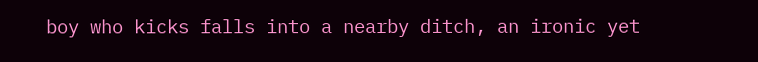boy who kicks falls into a nearby ditch, an ironic yet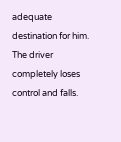adequate destination for him. The driver completely loses control and falls.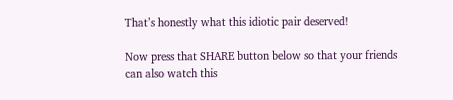That’s honestly what this idiotic pair deserved!

Now press that SHARE button below so that your friends can also watch this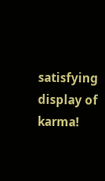satisfying display of karma!